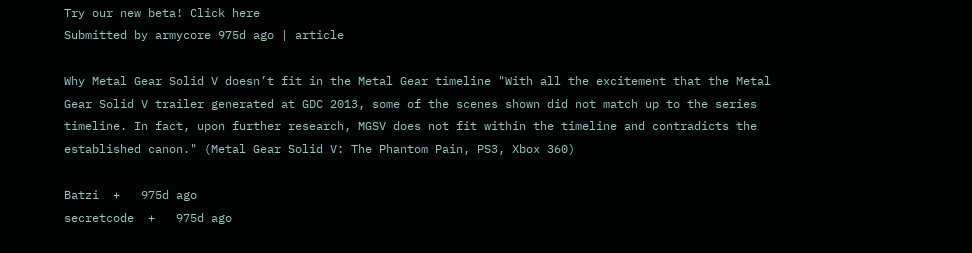Try our new beta! Click here
Submitted by armycore 975d ago | article

Why Metal Gear Solid V doesn’t fit in the Metal Gear timeline "With all the excitement that the Metal Gear Solid V trailer generated at GDC 2013, some of the scenes shown did not match up to the series timeline. In fact, upon further research, MGSV does not fit within the timeline and contradicts the established canon." (Metal Gear Solid V: The Phantom Pain, PS3, Xbox 360)

Batzi  +   975d ago
secretcode  +   975d ago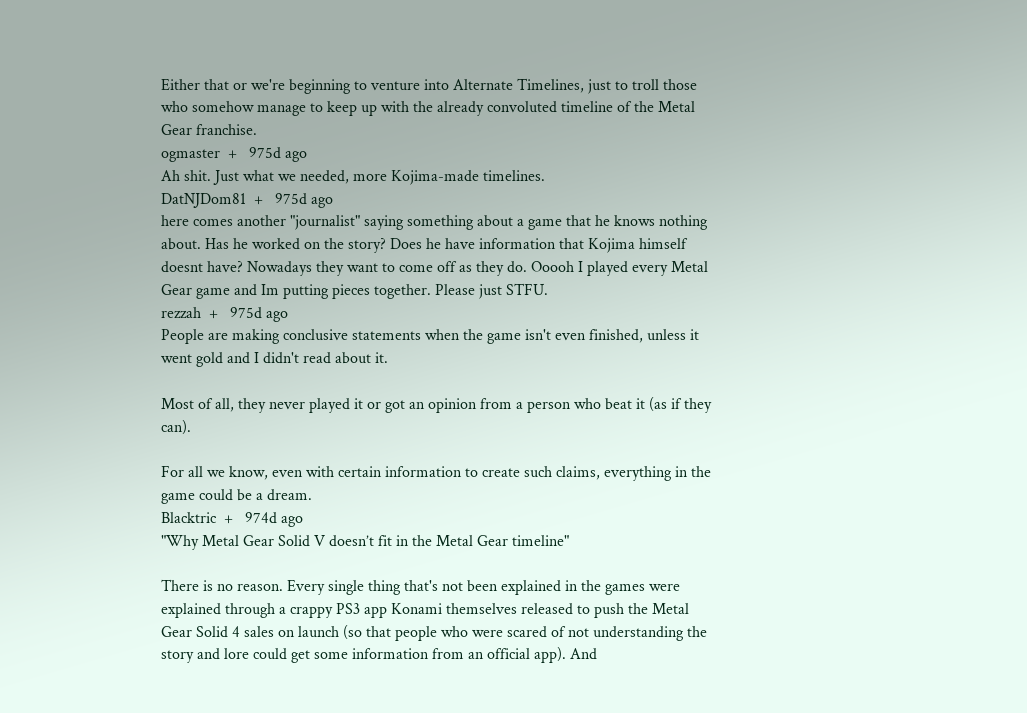Either that or we're beginning to venture into Alternate Timelines, just to troll those who somehow manage to keep up with the already convoluted timeline of the Metal Gear franchise.
ogmaster  +   975d ago
Ah shit. Just what we needed, more Kojima-made timelines.
DatNJDom81  +   975d ago
here comes another "journalist" saying something about a game that he knows nothing about. Has he worked on the story? Does he have information that Kojima himself doesnt have? Nowadays they want to come off as they do. Ooooh I played every Metal Gear game and Im putting pieces together. Please just STFU.
rezzah  +   975d ago
People are making conclusive statements when the game isn't even finished, unless it went gold and I didn't read about it.

Most of all, they never played it or got an opinion from a person who beat it (as if they can).

For all we know, even with certain information to create such claims, everything in the game could be a dream.
Blacktric  +   974d ago
"Why Metal Gear Solid V doesn’t fit in the Metal Gear timeline"

There is no reason. Every single thing that's not been explained in the games were explained through a crappy PS3 app Konami themselves released to push the Metal Gear Solid 4 sales on launch (so that people who were scared of not understanding the story and lore could get some information from an official app). And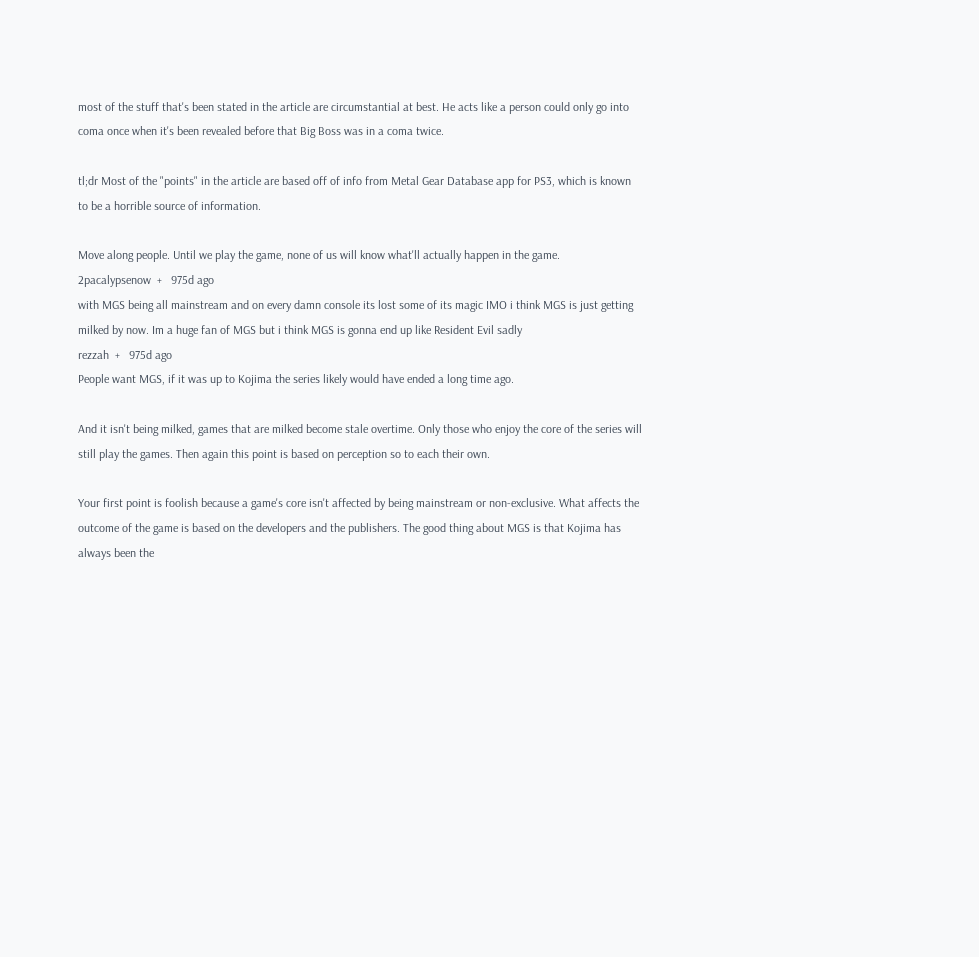most of the stuff that's been stated in the article are circumstantial at best. He acts like a person could only go into coma once when it's been revealed before that Big Boss was in a coma twice.

tl;dr Most of the "points" in the article are based off of info from Metal Gear Database app for PS3, which is known to be a horrible source of information.

Move along people. Until we play the game, none of us will know what'll actually happen in the game.
2pacalypsenow  +   975d ago
with MGS being all mainstream and on every damn console its lost some of its magic IMO i think MGS is just getting milked by now. Im a huge fan of MGS but i think MGS is gonna end up like Resident Evil sadly
rezzah  +   975d ago
People want MGS, if it was up to Kojima the series likely would have ended a long time ago.

And it isn't being milked, games that are milked become stale overtime. Only those who enjoy the core of the series will still play the games. Then again this point is based on perception so to each their own.

Your first point is foolish because a game's core isn't affected by being mainstream or non-exclusive. What affects the outcome of the game is based on the developers and the publishers. The good thing about MGS is that Kojima has always been the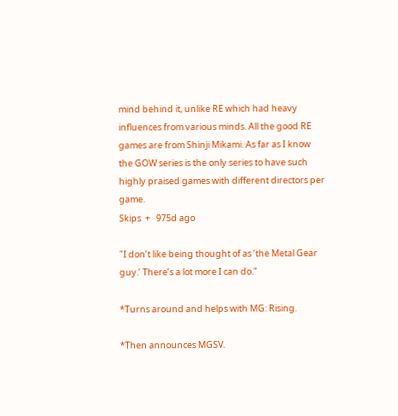mind behind it, unlike RE which had heavy influences from various minds. All the good RE games are from Shinji Mikami. As far as I know the GOW series is the only series to have such highly praised games with different directors per game.
Skips  +   975d ago

"I don’t like being thought of as ‘the Metal Gear guy.’ There’s a lot more I can do."

*Turns around and helps with MG: Rising.

*Then announces MGSV.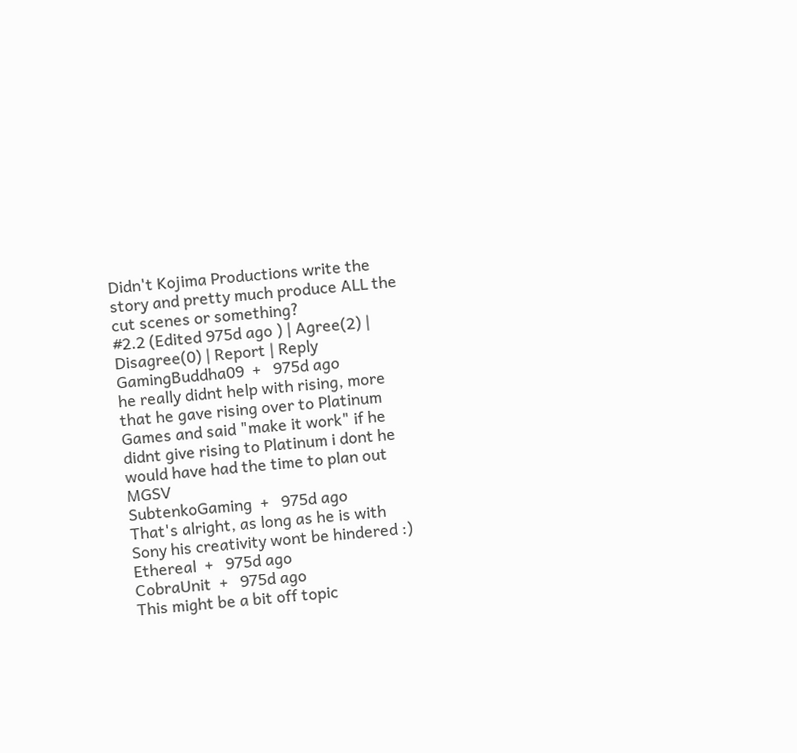Didn't Kojima Productions write the story and pretty much produce ALL the cut scenes or something?
#2.2 (Edited 975d ago ) | Agree(2) | Disagree(0) | Report | Reply
GamingBuddha09  +   975d ago
he really didnt help with rising, more that he gave rising over to Platinum Games and said "make it work" if he didnt give rising to Platinum i dont he would have had the time to plan out MGSV
SubtenkoGaming  +   975d ago
That's alright, as long as he is with Sony his creativity wont be hindered :)
Ethereal  +   975d ago
CobraUnit  +   975d ago
This might be a bit off topic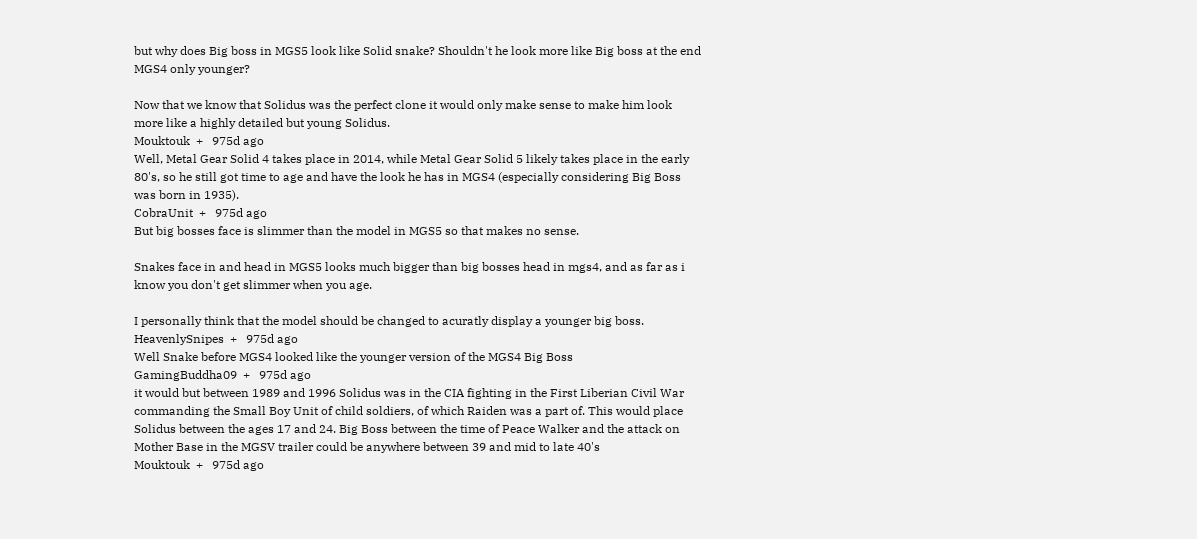but why does Big boss in MGS5 look like Solid snake? Shouldn't he look more like Big boss at the end MGS4 only younger?

Now that we know that Solidus was the perfect clone it would only make sense to make him look more like a highly detailed but young Solidus.
Mouktouk  +   975d ago
Well, Metal Gear Solid 4 takes place in 2014, while Metal Gear Solid 5 likely takes place in the early 80's, so he still got time to age and have the look he has in MGS4 (especially considering Big Boss was born in 1935).
CobraUnit  +   975d ago
But big bosses face is slimmer than the model in MGS5 so that makes no sense.

Snakes face in and head in MGS5 looks much bigger than big bosses head in mgs4, and as far as i know you don't get slimmer when you age.

I personally think that the model should be changed to acuratly display a younger big boss.
HeavenlySnipes  +   975d ago
Well Snake before MGS4 looked like the younger version of the MGS4 Big Boss
GamingBuddha09  +   975d ago
it would but between 1989 and 1996 Solidus was in the CIA fighting in the First Liberian Civil War commanding the Small Boy Unit of child soldiers, of which Raiden was a part of. This would place Solidus between the ages 17 and 24. Big Boss between the time of Peace Walker and the attack on Mother Base in the MGSV trailer could be anywhere between 39 and mid to late 40's
Mouktouk  +   975d ago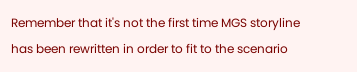Remember that it's not the first time MGS storyline has been rewritten in order to fit to the scenario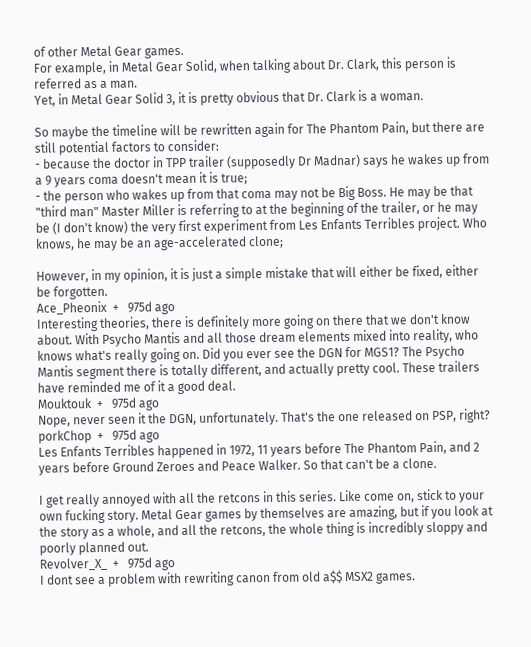of other Metal Gear games.
For example, in Metal Gear Solid, when talking about Dr. Clark, this person is referred as a man.
Yet, in Metal Gear Solid 3, it is pretty obvious that Dr. Clark is a woman.

So maybe the timeline will be rewritten again for The Phantom Pain, but there are still potential factors to consider:
- because the doctor in TPP trailer (supposedly Dr Madnar) says he wakes up from a 9 years coma doesn't mean it is true;
- the person who wakes up from that coma may not be Big Boss. He may be that "third man" Master Miller is referring to at the beginning of the trailer, or he may be (I don't know) the very first experiment from Les Enfants Terribles project. Who knows, he may be an age-accelerated clone;

However, in my opinion, it is just a simple mistake that will either be fixed, either be forgotten.
Ace_Pheonix  +   975d ago
Interesting theories, there is definitely more going on there that we don't know about. With Psycho Mantis and all those dream elements mixed into reality, who knows what's really going on. Did you ever see the DGN for MGS1? The Psycho Mantis segment there is totally different, and actually pretty cool. These trailers have reminded me of it a good deal.
Mouktouk  +   975d ago
Nope, never seen it the DGN, unfortunately. That's the one released on PSP, right?
porkChop  +   975d ago
Les Enfants Terribles happened in 1972, 11 years before The Phantom Pain, and 2 years before Ground Zeroes and Peace Walker. So that can't be a clone.

I get really annoyed with all the retcons in this series. Like come on, stick to your own fucking story. Metal Gear games by themselves are amazing, but if you look at the story as a whole, and all the retcons, the whole thing is incredibly sloppy and poorly planned out.
Revolver_X_  +   975d ago
I dont see a problem with rewriting canon from old a$$ MSX2 games.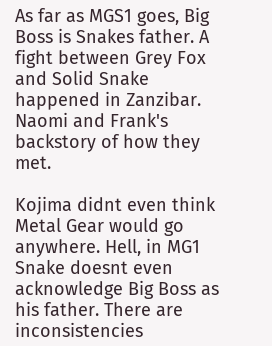As far as MGS1 goes, Big Boss is Snakes father. A fight between Grey Fox and Solid Snake happened in Zanzibar. Naomi and Frank's backstory of how they met.

Kojima didnt even think Metal Gear would go anywhere. Hell, in MG1 Snake doesnt even acknowledge Big Boss as his father. There are inconsistencies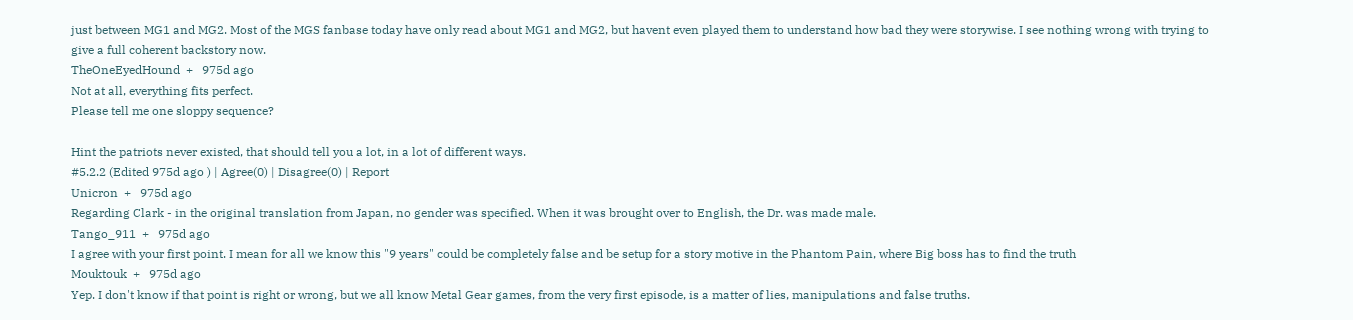just between MG1 and MG2. Most of the MGS fanbase today have only read about MG1 and MG2, but havent even played them to understand how bad they were storywise. I see nothing wrong with trying to give a full coherent backstory now.
TheOneEyedHound  +   975d ago
Not at all, everything fits perfect.
Please tell me one sloppy sequence?

Hint the patriots never existed, that should tell you a lot, in a lot of different ways.
#5.2.2 (Edited 975d ago ) | Agree(0) | Disagree(0) | Report
Unicron  +   975d ago
Regarding Clark - in the original translation from Japan, no gender was specified. When it was brought over to English, the Dr. was made male.
Tango_911  +   975d ago
I agree with your first point. I mean for all we know this "9 years" could be completely false and be setup for a story motive in the Phantom Pain, where Big boss has to find the truth
Mouktouk  +   975d ago
Yep. I don't know if that point is right or wrong, but we all know Metal Gear games, from the very first episode, is a matter of lies, manipulations and false truths.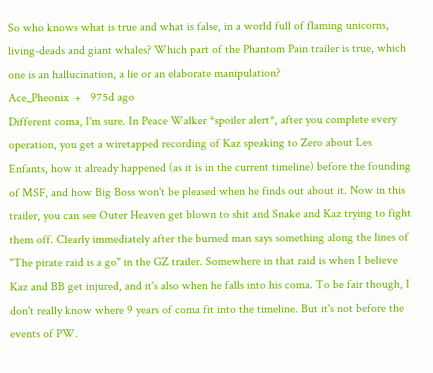So who knows what is true and what is false, in a world full of flaming unicorns, living-deads and giant whales? Which part of the Phantom Pain trailer is true, which one is an hallucination, a lie or an elaborate manipulation?
Ace_Pheonix  +   975d ago
Different coma, I'm sure. In Peace Walker *spoiler alert*, after you complete every operation, you get a wiretapped recording of Kaz speaking to Zero about Les Enfants, how it already happened (as it is in the current timeline) before the founding of MSF, and how Big Boss won't be pleased when he finds out about it. Now in this trailer, you can see Outer Heaven get blown to shit and Snake and Kaz trying to fight them off. Clearly immediately after the burned man says something along the lines of "The pirate raid is a go" in the GZ trailer. Somewhere in that raid is when I believe Kaz and BB get injured, and it's also when he falls into his coma. To be fair though, I don't really know where 9 years of coma fit into the timeline. But it's not before the events of PW.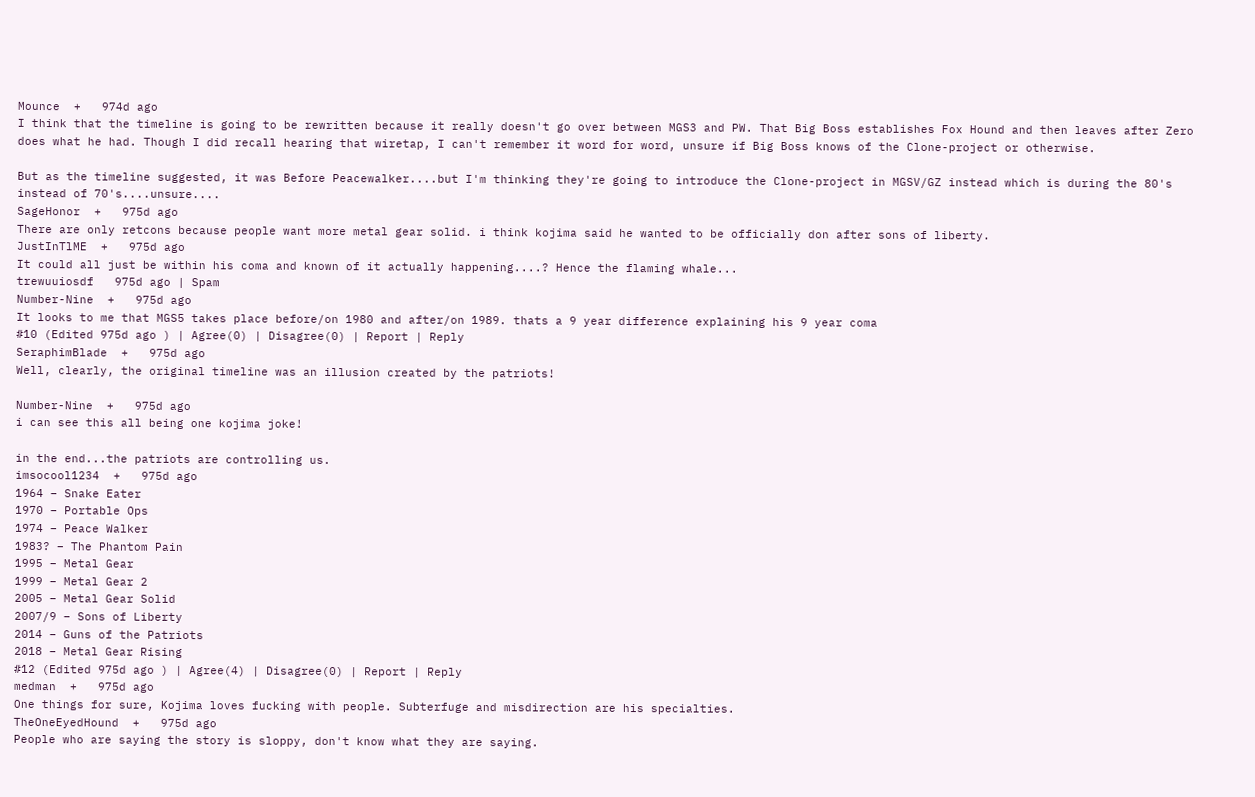Mounce  +   974d ago
I think that the timeline is going to be rewritten because it really doesn't go over between MGS3 and PW. That Big Boss establishes Fox Hound and then leaves after Zero does what he had. Though I did recall hearing that wiretap, I can't remember it word for word, unsure if Big Boss knows of the Clone-project or otherwise.

But as the timeline suggested, it was Before Peacewalker....but I'm thinking they're going to introduce the Clone-project in MGSV/GZ instead which is during the 80's instead of 70's....unsure....
SageHonor  +   975d ago
There are only retcons because people want more metal gear solid. i think kojima said he wanted to be officially don after sons of liberty.
JustInTlME  +   975d ago
It could all just be within his coma and known of it actually happening....? Hence the flaming whale...
trewuuiosdf   975d ago | Spam
Number-Nine  +   975d ago
It looks to me that MGS5 takes place before/on 1980 and after/on 1989. thats a 9 year difference explaining his 9 year coma
#10 (Edited 975d ago ) | Agree(0) | Disagree(0) | Report | Reply
SeraphimBlade  +   975d ago
Well, clearly, the original timeline was an illusion created by the patriots!

Number-Nine  +   975d ago
i can see this all being one kojima joke!

in the end...the patriots are controlling us.
imsocool1234  +   975d ago
1964 – Snake Eater
1970 – Portable Ops
1974 – Peace Walker
1983? – The Phantom Pain
1995 – Metal Gear
1999 – Metal Gear 2
2005 – Metal Gear Solid
2007/9 – Sons of Liberty
2014 – Guns of the Patriots
2018 – Metal Gear Rising
#12 (Edited 975d ago ) | Agree(4) | Disagree(0) | Report | Reply
medman  +   975d ago
One things for sure, Kojima loves fucking with people. Subterfuge and misdirection are his specialties.
TheOneEyedHound  +   975d ago
People who are saying the story is sloppy, don't know what they are saying.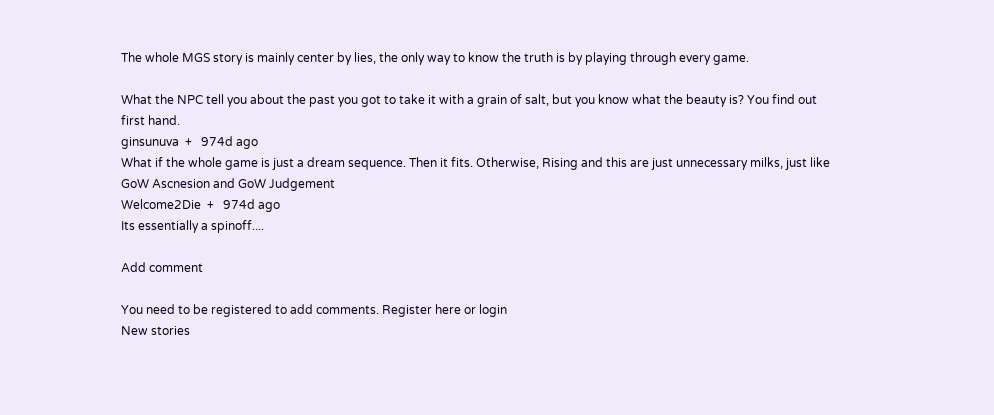The whole MGS story is mainly center by lies, the only way to know the truth is by playing through every game.

What the NPC tell you about the past you got to take it with a grain of salt, but you know what the beauty is? You find out first hand.
ginsunuva  +   974d ago
What if the whole game is just a dream sequence. Then it fits. Otherwise, Rising and this are just unnecessary milks, just like GoW Ascnesion and GoW Judgement
Welcome2Die  +   974d ago
Its essentially a spinoff....

Add comment

You need to be registered to add comments. Register here or login
New stories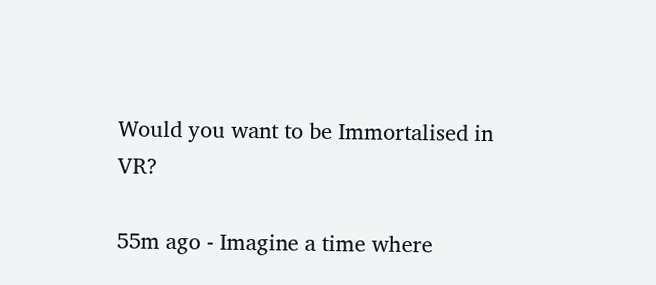Would you want to be Immortalised in VR?

55m ago - Imagine a time where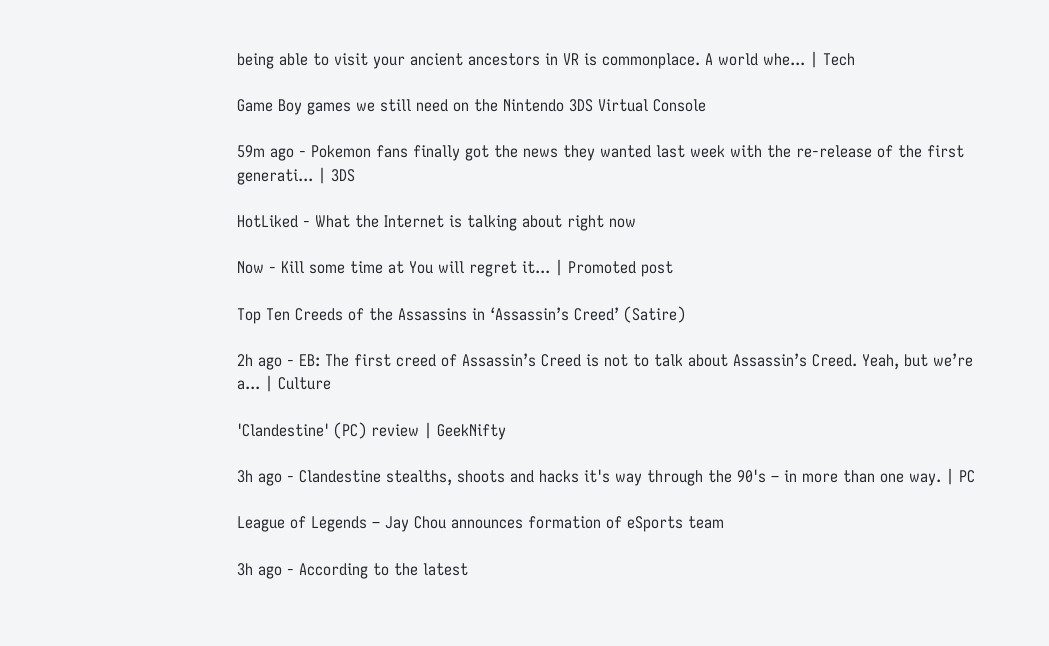being able to visit your ancient ancestors in VR is commonplace. A world whe... | Tech

Game Boy games we still need on the Nintendo 3DS Virtual Console

59m ago - Pokemon fans finally got the news they wanted last week with the re-release of the first generati... | 3DS

HotLiked - What the Internet is talking about right now

Now - Kill some time at You will regret it... | Promoted post

Top Ten Creeds of the Assassins in ‘Assassin’s Creed’ (Satire)

2h ago - EB: The first creed of Assassin’s Creed is not to talk about Assassin’s Creed. Yeah, but we’re a... | Culture

'Clandestine' (PC) review | GeekNifty

3h ago - Clandestine stealths, shoots and hacks it's way through the 90's – in more than one way. | PC

League of Legends – Jay Chou announces formation of eSports team

3h ago - According to the latest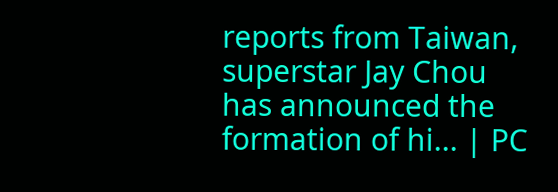reports from Taiwan, superstar Jay Chou has announced the formation of hi... | PC